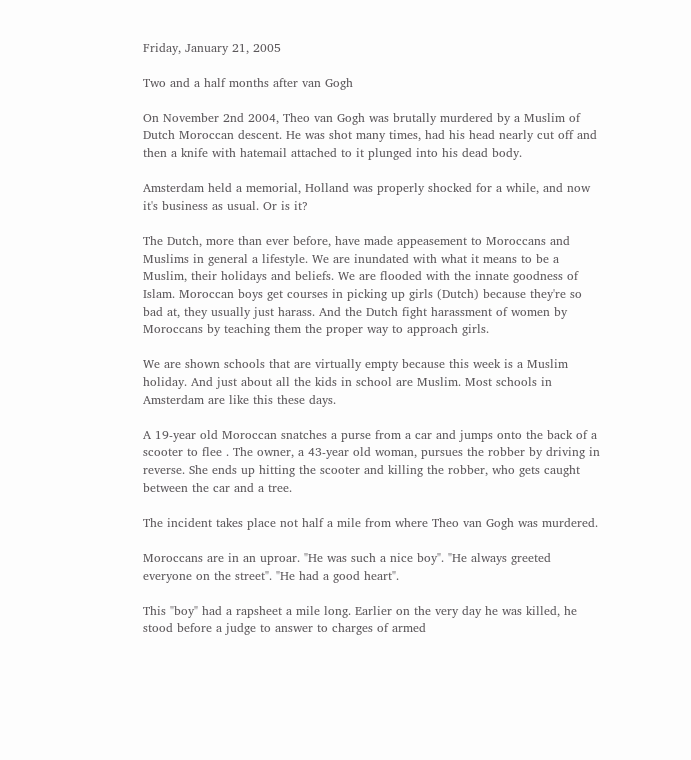Friday, January 21, 2005

Two and a half months after van Gogh

On November 2nd 2004, Theo van Gogh was brutally murdered by a Muslim of Dutch Moroccan descent. He was shot many times, had his head nearly cut off and then a knife with hatemail attached to it plunged into his dead body.

Amsterdam held a memorial, Holland was properly shocked for a while, and now it's business as usual. Or is it?

The Dutch, more than ever before, have made appeasement to Moroccans and Muslims in general a lifestyle. We are inundated with what it means to be a Muslim, their holidays and beliefs. We are flooded with the innate goodness of Islam. Moroccan boys get courses in picking up girls (Dutch) because they're so bad at, they usually just harass. And the Dutch fight harassment of women by Moroccans by teaching them the proper way to approach girls.

We are shown schools that are virtually empty because this week is a Muslim holiday. And just about all the kids in school are Muslim. Most schools in Amsterdam are like this these days.

A 19-year old Moroccan snatches a purse from a car and jumps onto the back of a scooter to flee . The owner, a 43-year old woman, pursues the robber by driving in reverse. She ends up hitting the scooter and killing the robber, who gets caught between the car and a tree.

The incident takes place not half a mile from where Theo van Gogh was murdered.

Moroccans are in an uproar. "He was such a nice boy". "He always greeted everyone on the street". "He had a good heart".

This "boy" had a rapsheet a mile long. Earlier on the very day he was killed, he stood before a judge to answer to charges of armed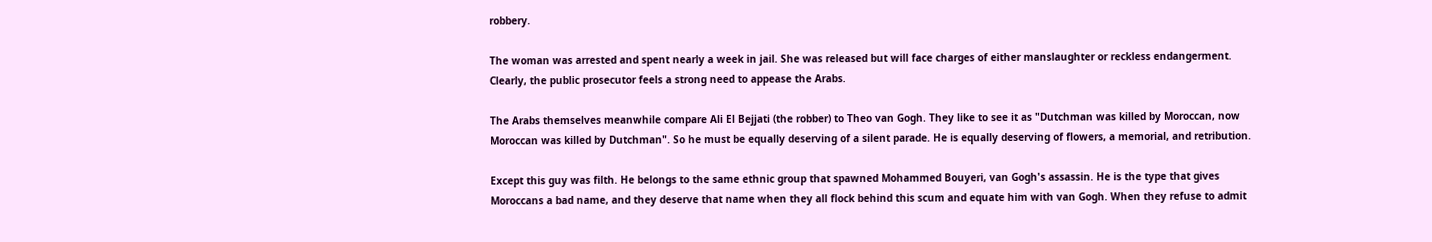robbery.

The woman was arrested and spent nearly a week in jail. She was released but will face charges of either manslaughter or reckless endangerment. Clearly, the public prosecutor feels a strong need to appease the Arabs.

The Arabs themselves meanwhile compare Ali El Bejjati (the robber) to Theo van Gogh. They like to see it as "Dutchman was killed by Moroccan, now Moroccan was killed by Dutchman". So he must be equally deserving of a silent parade. He is equally deserving of flowers, a memorial, and retribution.

Except this guy was filth. He belongs to the same ethnic group that spawned Mohammed Bouyeri, van Gogh's assassin. He is the type that gives Moroccans a bad name, and they deserve that name when they all flock behind this scum and equate him with van Gogh. When they refuse to admit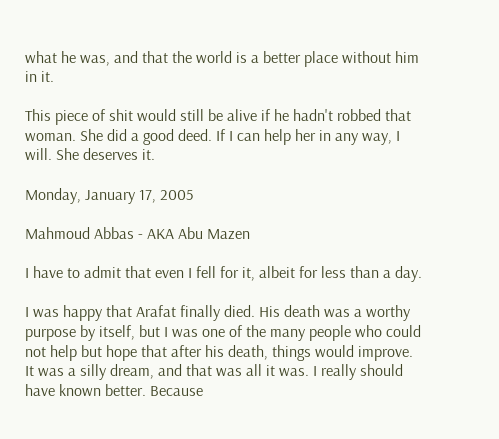what he was, and that the world is a better place without him in it.

This piece of shit would still be alive if he hadn't robbed that woman. She did a good deed. If I can help her in any way, I will. She deserves it.

Monday, January 17, 2005

Mahmoud Abbas - AKA Abu Mazen

I have to admit that even I fell for it, albeit for less than a day.

I was happy that Arafat finally died. His death was a worthy purpose by itself, but I was one of the many people who could not help but hope that after his death, things would improve.
It was a silly dream, and that was all it was. I really should have known better. Because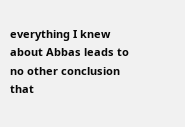everything I knew about Abbas leads to no other conclusion that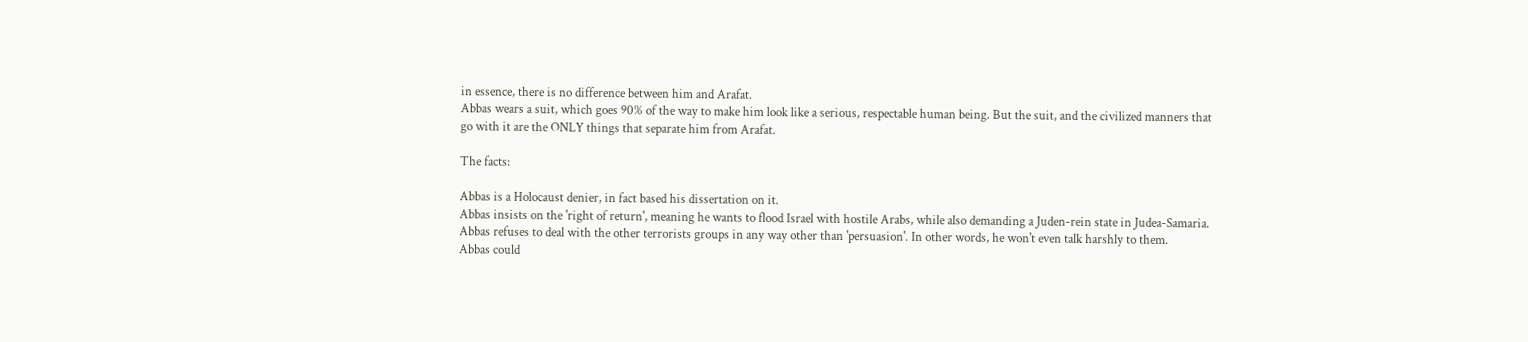in essence, there is no difference between him and Arafat.
Abbas wears a suit, which goes 90% of the way to make him look like a serious, respectable human being. But the suit, and the civilized manners that go with it are the ONLY things that separate him from Arafat.

The facts:

Abbas is a Holocaust denier, in fact based his dissertation on it.
Abbas insists on the 'right of return', meaning he wants to flood Israel with hostile Arabs, while also demanding a Juden-rein state in Judea-Samaria.
Abbas refuses to deal with the other terrorists groups in any way other than 'persuasion'. In other words, he won't even talk harshly to them.
Abbas could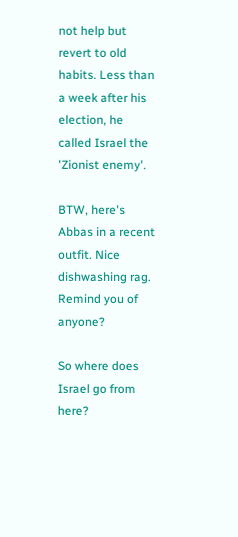not help but revert to old habits. Less than a week after his election, he called Israel the 'Zionist enemy'.

BTW, here's Abbas in a recent outfit. Nice dishwashing rag. Remind you of anyone?

So where does Israel go from here?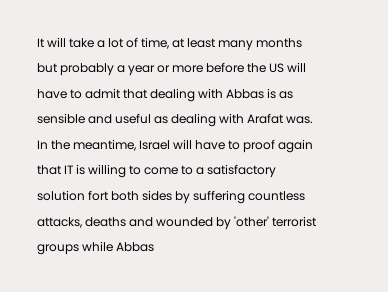It will take a lot of time, at least many months but probably a year or more before the US will have to admit that dealing with Abbas is as sensible and useful as dealing with Arafat was.
In the meantime, Israel will have to proof again that IT is willing to come to a satisfactory solution fort both sides by suffering countless attacks, deaths and wounded by 'other' terrorist groups while Abbas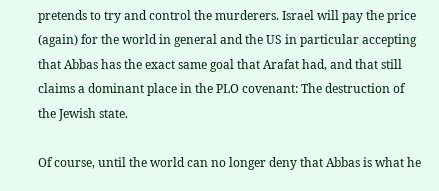pretends to try and control the murderers. Israel will pay the price (again) for the world in general and the US in particular accepting that Abbas has the exact same goal that Arafat had, and that still claims a dominant place in the PLO covenant: The destruction of the Jewish state.

Of course, until the world can no longer deny that Abbas is what he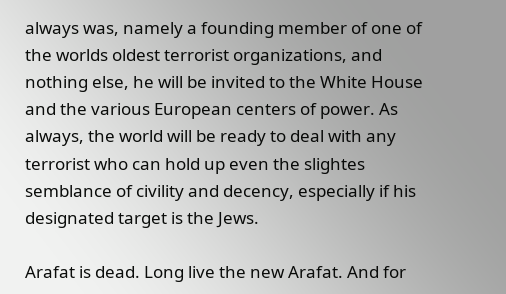always was, namely a founding member of one of the worlds oldest terrorist organizations, and nothing else, he will be invited to the White House and the various European centers of power. As always, the world will be ready to deal with any terrorist who can hold up even the slightes semblance of civility and decency, especially if his designated target is the Jews.

Arafat is dead. Long live the new Arafat. And for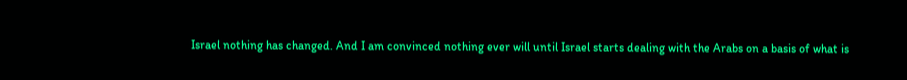Israel nothing has changed. And I am convinced nothing ever will until Israel starts dealing with the Arabs on a basis of what is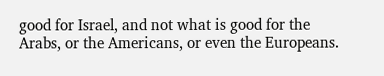good for Israel, and not what is good for the Arabs, or the Americans, or even the Europeans.